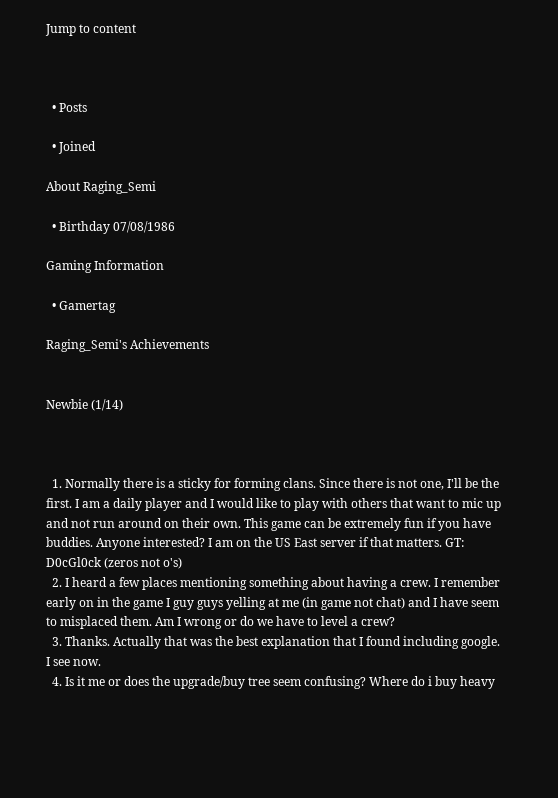Jump to content



  • Posts

  • Joined

About Raging_Semi

  • Birthday 07/08/1986

Gaming Information

  • Gamertag

Raging_Semi's Achievements


Newbie (1/14)



  1. Normally there is a sticky for forming clans. Since there is not one, I'll be the first. I am a daily player and I would like to play with others that want to mic up and not run around on their own. This game can be extremely fun if you have buddies. Anyone interested? I am on the US East server if that matters. GT: D0cGl0ck (zeros not o's)
  2. I heard a few places mentioning something about having a crew. I remember early on in the game I guy guys yelling at me (in game not chat) and I have seem to misplaced them. Am I wrong or do we have to level a crew?
  3. Thanks. Actually that was the best explanation that I found including google. I see now.
  4. Is it me or does the upgrade/buy tree seem confusing? Where do i buy heavy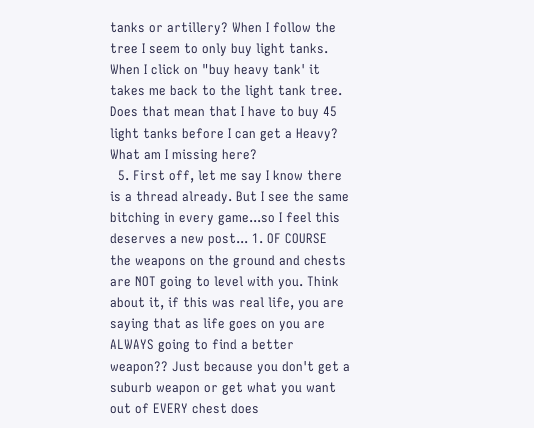tanks or artillery? When I follow the tree I seem to only buy light tanks. When I click on "buy heavy tank' it takes me back to the light tank tree. Does that mean that I have to buy 45 light tanks before I can get a Heavy? What am I missing here?
  5. First off, let me say I know there is a thread already. But I see the same bitching in every game...so I feel this deserves a new post... 1. OF COURSE the weapons on the ground and chests are NOT going to level with you. Think about it, if this was real life, you are saying that as life goes on you are ALWAYS going to find a better weapon?? Just because you don't get a suburb weapon or get what you want out of EVERY chest does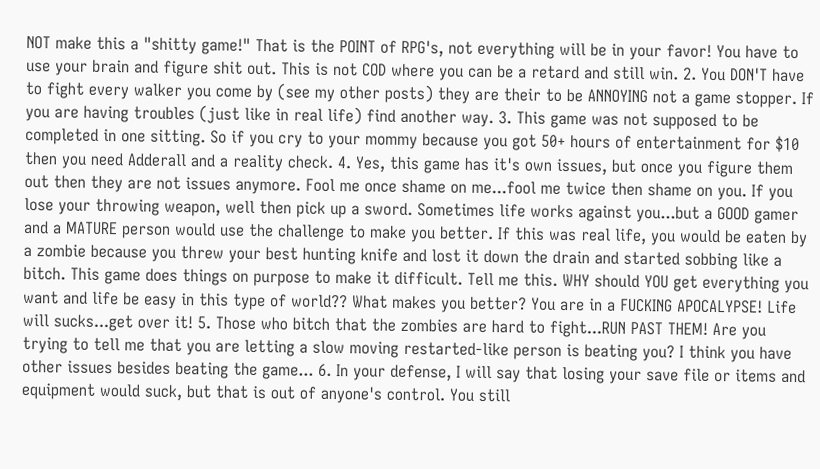NOT make this a "shitty game!" That is the POINT of RPG's, not everything will be in your favor! You have to use your brain and figure shit out. This is not COD where you can be a retard and still win. 2. You DON'T have to fight every walker you come by (see my other posts) they are their to be ANNOYING not a game stopper. If you are having troubles (just like in real life) find another way. 3. This game was not supposed to be completed in one sitting. So if you cry to your mommy because you got 50+ hours of entertainment for $10 then you need Adderall and a reality check. 4. Yes, this game has it's own issues, but once you figure them out then they are not issues anymore. Fool me once shame on me...fool me twice then shame on you. If you lose your throwing weapon, well then pick up a sword. Sometimes life works against you...but a GOOD gamer and a MATURE person would use the challenge to make you better. If this was real life, you would be eaten by a zombie because you threw your best hunting knife and lost it down the drain and started sobbing like a bitch. This game does things on purpose to make it difficult. Tell me this. WHY should YOU get everything you want and life be easy in this type of world?? What makes you better? You are in a FUCKING APOCALYPSE! Life will sucks...get over it! 5. Those who bitch that the zombies are hard to fight...RUN PAST THEM! Are you trying to tell me that you are letting a slow moving restarted-like person is beating you? I think you have other issues besides beating the game... 6. In your defense, I will say that losing your save file or items and equipment would suck, but that is out of anyone's control. You still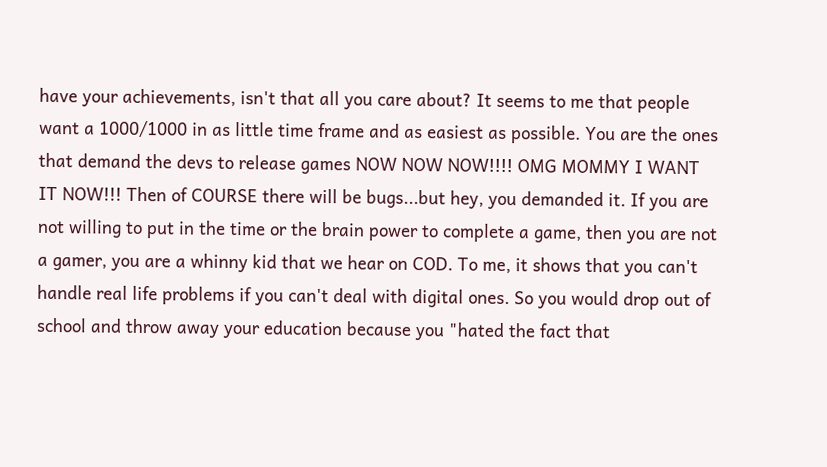have your achievements, isn't that all you care about? It seems to me that people want a 1000/1000 in as little time frame and as easiest as possible. You are the ones that demand the devs to release games NOW NOW NOW!!!! OMG MOMMY I WANT IT NOW!!! Then of COURSE there will be bugs...but hey, you demanded it. If you are not willing to put in the time or the brain power to complete a game, then you are not a gamer, you are a whinny kid that we hear on COD. To me, it shows that you can't handle real life problems if you can't deal with digital ones. So you would drop out of school and throw away your education because you "hated the fact that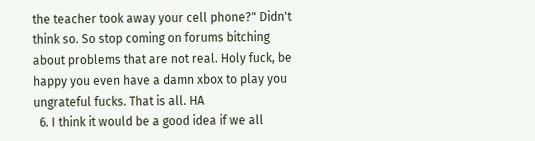the teacher took away your cell phone?" Didn't think so. So stop coming on forums bitching about problems that are not real. Holy fuck, be happy you even have a damn xbox to play you ungrateful fucks. That is all. HA
  6. I think it would be a good idea if we all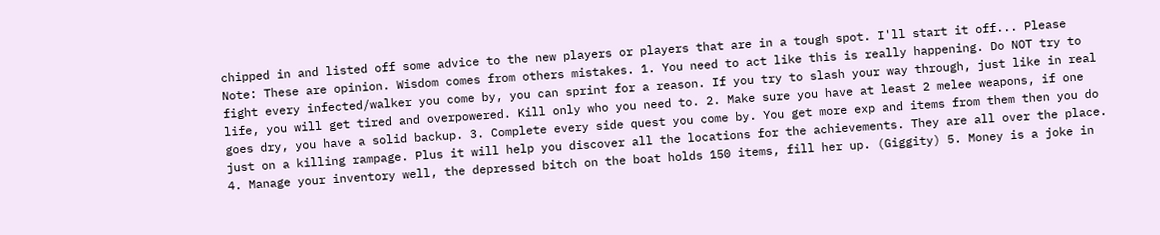chipped in and listed off some advice to the new players or players that are in a tough spot. I'll start it off... Please Note: These are opinion. Wisdom comes from others mistakes. 1. You need to act like this is really happening. Do NOT try to fight every infected/walker you come by, you can sprint for a reason. If you try to slash your way through, just like in real life, you will get tired and overpowered. Kill only who you need to. 2. Make sure you have at least 2 melee weapons, if one goes dry, you have a solid backup. 3. Complete every side quest you come by. You get more exp and items from them then you do just on a killing rampage. Plus it will help you discover all the locations for the achievements. They are all over the place. 4. Manage your inventory well, the depressed bitch on the boat holds 150 items, fill her up. (Giggity) 5. Money is a joke in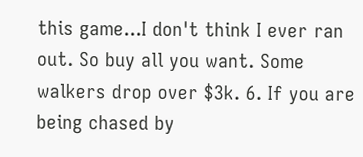this game...I don't think I ever ran out. So buy all you want. Some walkers drop over $3k. 6. If you are being chased by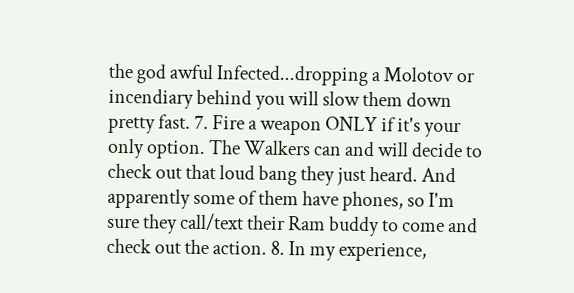the god awful Infected...dropping a Molotov or incendiary behind you will slow them down pretty fast. 7. Fire a weapon ONLY if it's your only option. The Walkers can and will decide to check out that loud bang they just heard. And apparently some of them have phones, so I'm sure they call/text their Ram buddy to come and check out the action. 8. In my experience,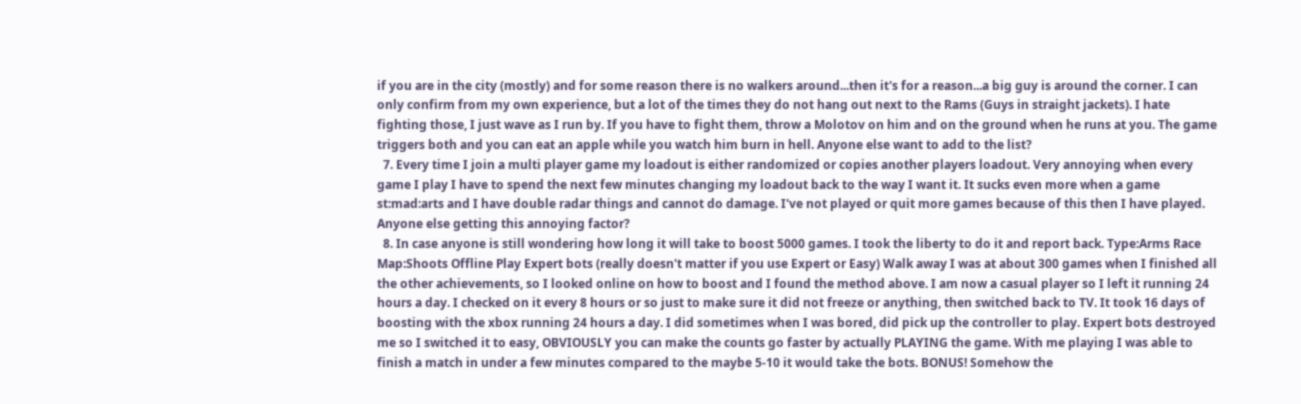if you are in the city (mostly) and for some reason there is no walkers around...then it's for a reason...a big guy is around the corner. I can only confirm from my own experience, but a lot of the times they do not hang out next to the Rams (Guys in straight jackets). I hate fighting those, I just wave as I run by. If you have to fight them, throw a Molotov on him and on the ground when he runs at you. The game triggers both and you can eat an apple while you watch him burn in hell. Anyone else want to add to the list?
  7. Every time I join a multi player game my loadout is either randomized or copies another players loadout. Very annoying when every game I play I have to spend the next few minutes changing my loadout back to the way I want it. It sucks even more when a game st:mad:arts and I have double radar things and cannot do damage. I've not played or quit more games because of this then I have played. Anyone else getting this annoying factor?
  8. In case anyone is still wondering how long it will take to boost 5000 games. I took the liberty to do it and report back. Type:Arms Race Map:Shoots Offline Play Expert bots (really doesn't matter if you use Expert or Easy) Walk away I was at about 300 games when I finished all the other achievements, so I looked online on how to boost and I found the method above. I am now a casual player so I left it running 24 hours a day. I checked on it every 8 hours or so just to make sure it did not freeze or anything, then switched back to TV. It took 16 days of boosting with the xbox running 24 hours a day. I did sometimes when I was bored, did pick up the controller to play. Expert bots destroyed me so I switched it to easy, OBVIOUSLY you can make the counts go faster by actually PLAYING the game. With me playing I was able to finish a match in under a few minutes compared to the maybe 5-10 it would take the bots. BONUS! Somehow the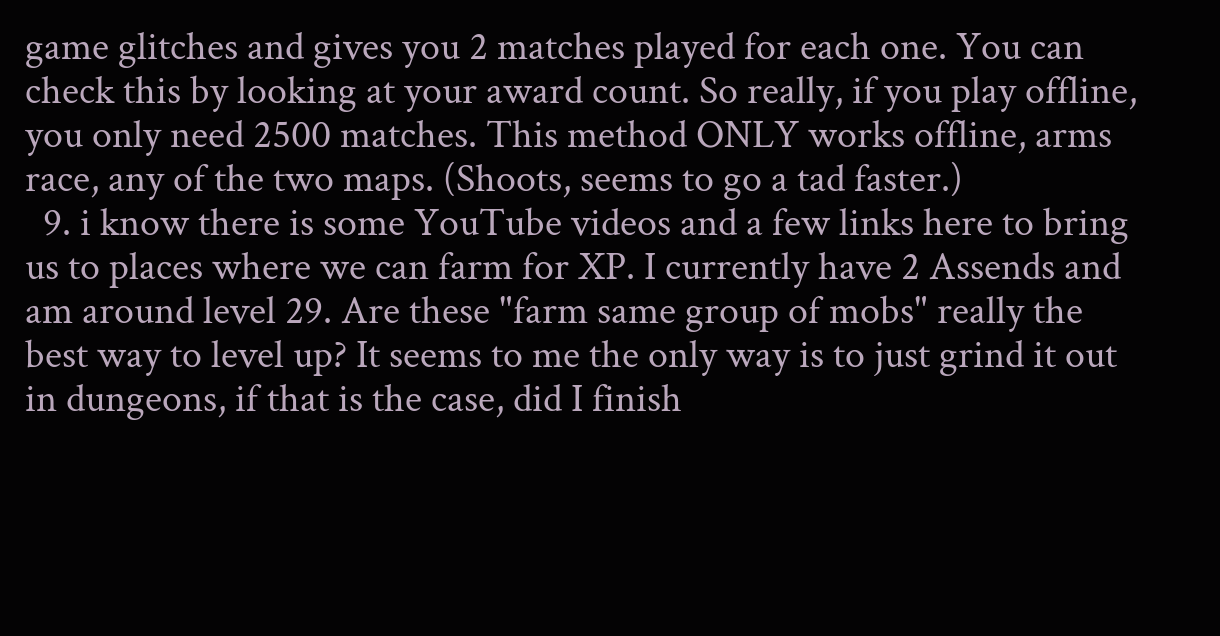game glitches and gives you 2 matches played for each one. You can check this by looking at your award count. So really, if you play offline, you only need 2500 matches. This method ONLY works offline, arms race, any of the two maps. (Shoots, seems to go a tad faster.)
  9. i know there is some YouTube videos and a few links here to bring us to places where we can farm for XP. I currently have 2 Assends and am around level 29. Are these "farm same group of mobs" really the best way to level up? It seems to me the only way is to just grind it out in dungeons, if that is the case, did I finish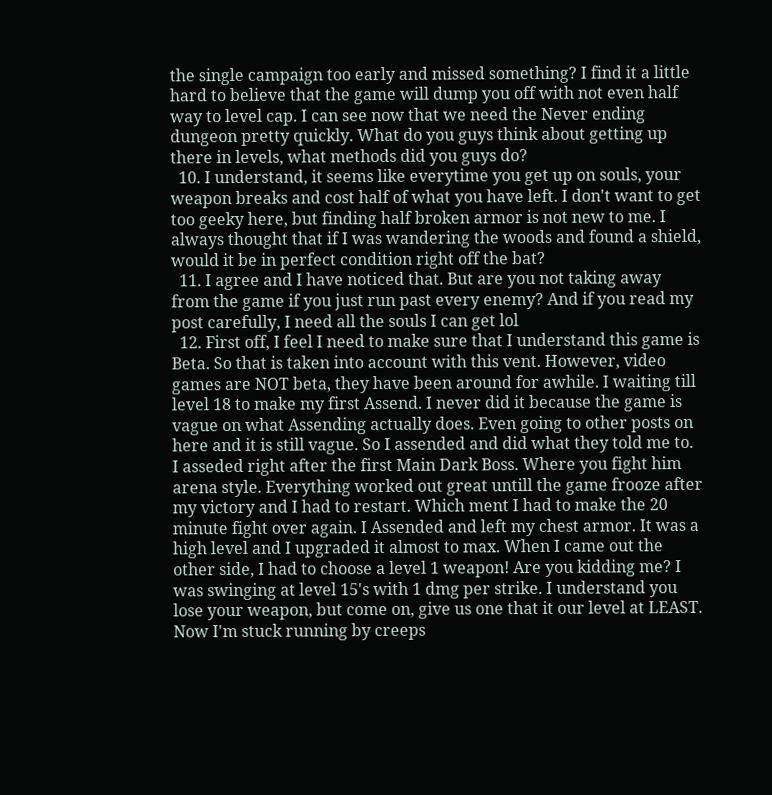the single campaign too early and missed something? I find it a little hard to believe that the game will dump you off with not even half way to level cap. I can see now that we need the Never ending dungeon pretty quickly. What do you guys think about getting up there in levels, what methods did you guys do?
  10. I understand, it seems like everytime you get up on souls, your weapon breaks and cost half of what you have left. I don't want to get too geeky here, but finding half broken armor is not new to me. I always thought that if I was wandering the woods and found a shield, would it be in perfect condition right off the bat?
  11. I agree and I have noticed that. But are you not taking away from the game if you just run past every enemy? And if you read my post carefully, I need all the souls I can get lol
  12. First off, I feel I need to make sure that I understand this game is Beta. So that is taken into account with this vent. However, video games are NOT beta, they have been around for awhile. I waiting till level 18 to make my first Assend. I never did it because the game is vague on what Assending actually does. Even going to other posts on here and it is still vague. So I assended and did what they told me to. I asseded right after the first Main Dark Boss. Where you fight him arena style. Everything worked out great untill the game frooze after my victory and I had to restart. Which ment I had to make the 20 minute fight over again. I Assended and left my chest armor. It was a high level and I upgraded it almost to max. When I came out the other side, I had to choose a level 1 weapon! Are you kidding me? I was swinging at level 15's with 1 dmg per strike. I understand you lose your weapon, but come on, give us one that it our level at LEAST. Now I'm stuck running by creeps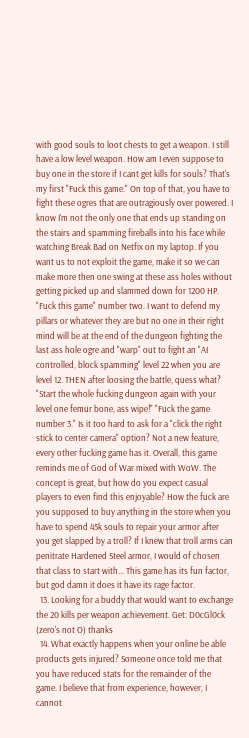with good souls to loot chests to get a weapon. I still have a low level weapon. How am I even suppose to buy one in the store if I cant get kills for souls? That's my first "Fuck this game." On top of that, you have to fight these ogres that are outragiously over powered. I know I'm not the only one that ends up standing on the stairs and spamming fireballs into his face while watching Break Bad on Netfix on my laptop. If you want us to not exploit the game, make it so we can make more then one swing at these ass holes without getting picked up and slammed down for 1200 HP. "Fuck this game" number two. I want to defend my pillars or whatever they are but no one in their right mind will be at the end of the dungeon fighting the last ass hole ogre and "warp" out to fight an "AI controlled, block spamming" level 22 when you are level 12. THEN after loosing the battle, quess what? "Start the whole fucking dungeon again with your level one femur bone, ass wipe!" "Fuck the game number 3." Is it too hard to ask for a "click the right stick to center camera" option? Not a new feature, every other fucking game has it. Overall, this game reminds me of God of War mixed with WoW. The concept is great, but how do you expect casual players to even find this enjoyable? How the fuck are you supposed to buy anything in the store when you have to spend 45k souls to repair your armor after you get slapped by a troll? If I knew that troll arms can penitrate Hardened Steel armor, I would of chosen that class to start with... This game has its fun factor, but god damn it does it have its rage factor.
  13. Looking for a buddy that would want to exchange the 20 kills per weapon achievement. Get: D0cGl0ck (zero's not O) thanks
  14. What exactly happens when your online be able products gets injured? Someone once told me that you have reduced stats for the remainder of the game. I believe that from experience, however, I cannot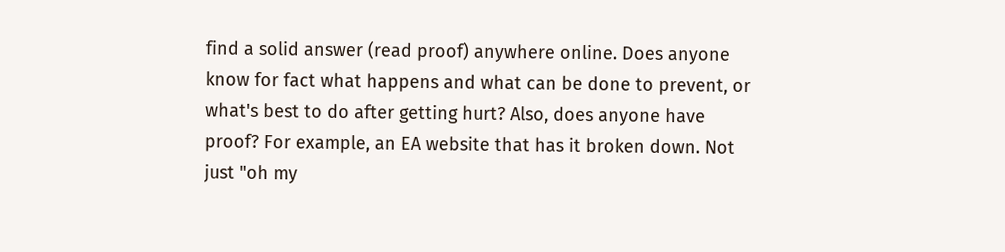find a solid answer (read proof) anywhere online. Does anyone know for fact what happens and what can be done to prevent, or what's best to do after getting hurt? Also, does anyone have proof? For example, an EA website that has it broken down. Not just "oh my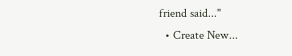friend said..."
  • Create New...